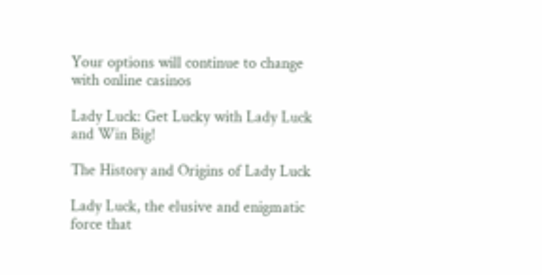Your options will continue to change with online casinos

Lady Luck: Get Lucky with Lady Luck and Win Big!

The History and Origins of Lady Luck

Lady Luck, the elusive and enigmatic force that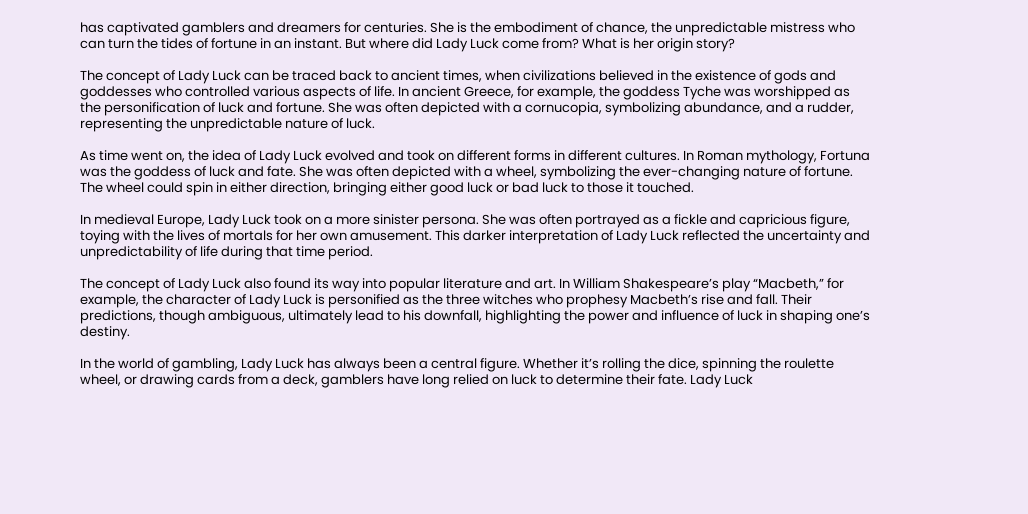has captivated gamblers and dreamers for centuries. She is the embodiment of chance, the unpredictable mistress who can turn the tides of fortune in an instant. But where did Lady Luck come from? What is her origin story?

The concept of Lady Luck can be traced back to ancient times, when civilizations believed in the existence of gods and goddesses who controlled various aspects of life. In ancient Greece, for example, the goddess Tyche was worshipped as the personification of luck and fortune. She was often depicted with a cornucopia, symbolizing abundance, and a rudder, representing the unpredictable nature of luck.

As time went on, the idea of Lady Luck evolved and took on different forms in different cultures. In Roman mythology, Fortuna was the goddess of luck and fate. She was often depicted with a wheel, symbolizing the ever-changing nature of fortune. The wheel could spin in either direction, bringing either good luck or bad luck to those it touched.

In medieval Europe, Lady Luck took on a more sinister persona. She was often portrayed as a fickle and capricious figure, toying with the lives of mortals for her own amusement. This darker interpretation of Lady Luck reflected the uncertainty and unpredictability of life during that time period.

The concept of Lady Luck also found its way into popular literature and art. In William Shakespeare’s play “Macbeth,” for example, the character of Lady Luck is personified as the three witches who prophesy Macbeth’s rise and fall. Their predictions, though ambiguous, ultimately lead to his downfall, highlighting the power and influence of luck in shaping one’s destiny.

In the world of gambling, Lady Luck has always been a central figure. Whether it’s rolling the dice, spinning the roulette wheel, or drawing cards from a deck, gamblers have long relied on luck to determine their fate. Lady Luck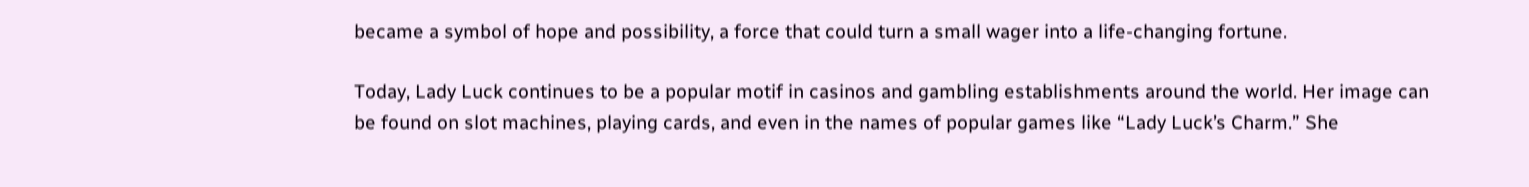became a symbol of hope and possibility, a force that could turn a small wager into a life-changing fortune.

Today, Lady Luck continues to be a popular motif in casinos and gambling establishments around the world. Her image can be found on slot machines, playing cards, and even in the names of popular games like “Lady Luck’s Charm.” She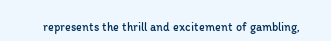represents the thrill and excitement of gambling,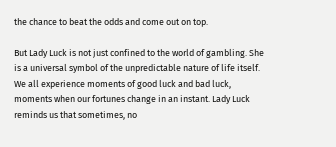the chance to beat the odds and come out on top.

But Lady Luck is not just confined to the world of gambling. She is a universal symbol of the unpredictable nature of life itself. We all experience moments of good luck and bad luck, moments when our fortunes change in an instant. Lady Luck reminds us that sometimes, no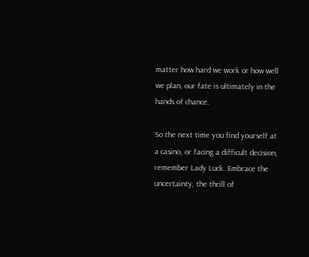matter how hard we work or how well we plan, our fate is ultimately in the hands of chance.

So the next time you find yourself at a casino, or facing a difficult decision, remember Lady Luck. Embrace the uncertainty, the thrill of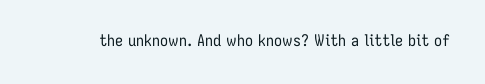the unknown. And who knows? With a little bit of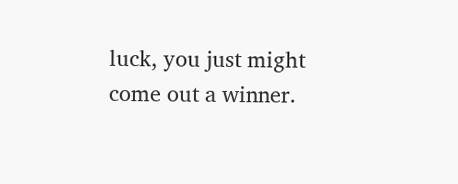luck, you just might come out a winner.